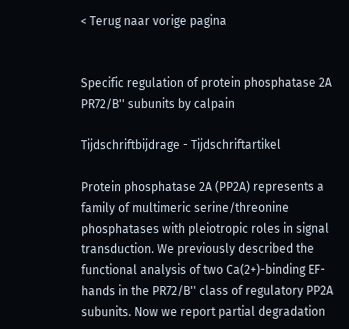< Terug naar vorige pagina


Specific regulation of protein phosphatase 2A PR72/B'' subunits by calpain

Tijdschriftbijdrage - Tijdschriftartikel

Protein phosphatase 2A (PP2A) represents a family of multimeric serine/threonine phosphatases with pleiotropic roles in signal transduction. We previously described the functional analysis of two Ca(2+)-binding EF-hands in the PR72/B'' class of regulatory PP2A subunits. Now we report partial degradation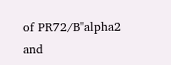of PR72/B"alpha2 and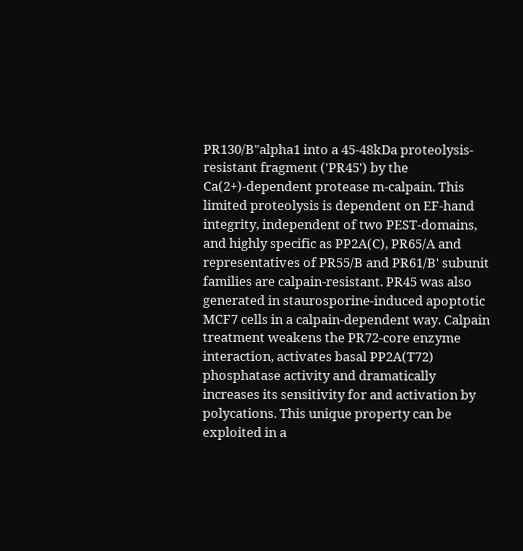PR130/B"alpha1 into a 45-48kDa proteolysis-resistant fragment ('PR45') by the Ca(2+)-dependent protease m-calpain. This limited proteolysis is dependent on EF-hand integrity, independent of two PEST-domains, and highly specific as PP2A(C), PR65/A and representatives of PR55/B and PR61/B' subunit families are calpain-resistant. PR45 was also generated in staurosporine-induced apoptotic MCF7 cells in a calpain-dependent way. Calpain treatment weakens the PR72-core enzyme interaction, activates basal PP2A(T72) phosphatase activity and dramatically increases its sensitivity for and activation by polycations. This unique property can be exploited in a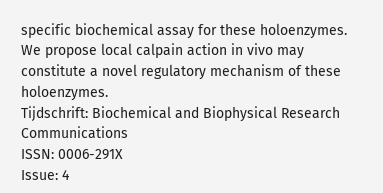specific biochemical assay for these holoenzymes. We propose local calpain action in vivo may constitute a novel regulatory mechanism of these holoenzymes.
Tijdschrift: Biochemical and Biophysical Research Communications
ISSN: 0006-291X
Issue: 4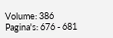Volume: 386
Pagina's: 676 - 681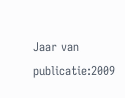Jaar van publicatie:2009